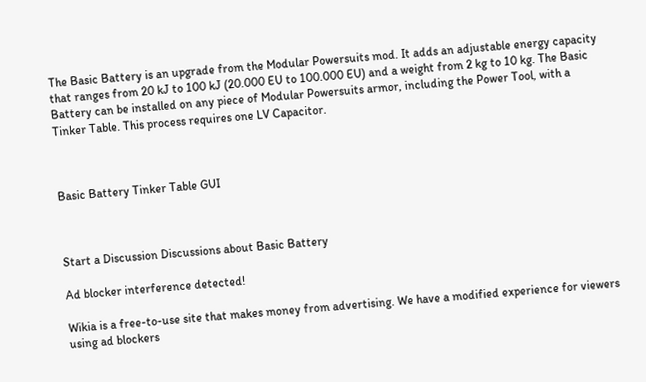The Basic Battery is an upgrade from the Modular Powersuits mod. It adds an adjustable energy capacity that ranges from 20 kJ to 100 kJ (20.000 EU to 100.000 EU) and a weight from 2 kg to 10 kg. The Basic Battery can be installed on any piece of Modular Powersuits armor, including the Power Tool, with a Tinker Table. This process requires one LV Capacitor.



Basic Battery Tinker Table GUI



Start a Discussion Discussions about Basic Battery

Ad blocker interference detected!

Wikia is a free-to-use site that makes money from advertising. We have a modified experience for viewers using ad blockers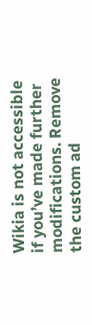Wikia is not accessible if you’ve made further modifications. Remove the custom ad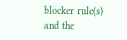blocker rule(s) and the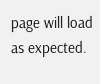page will load as expected.